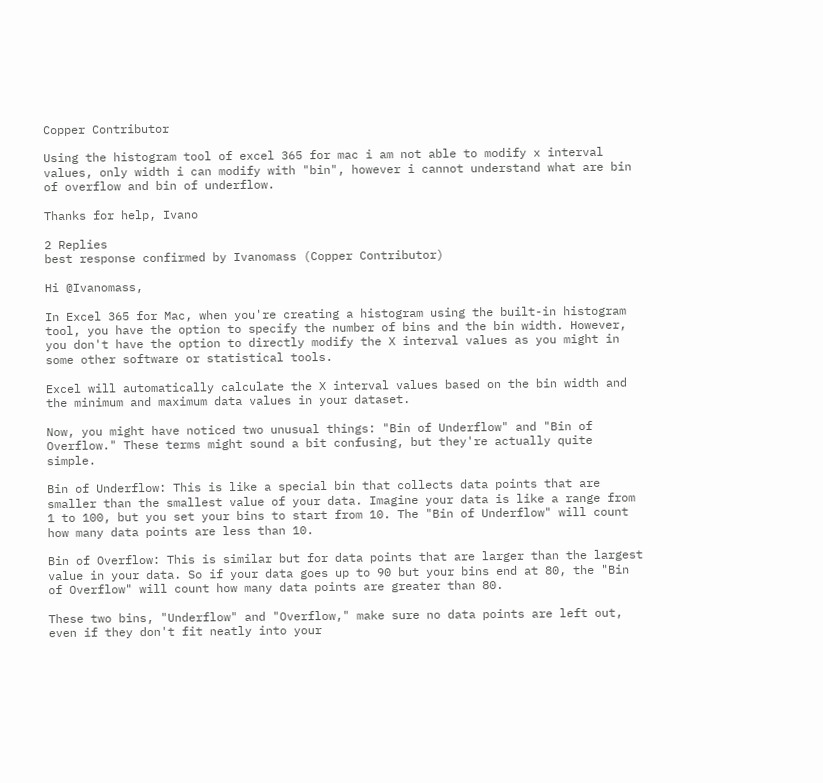Copper Contributor

Using the histogram tool of excel 365 for mac i am not able to modify x interval values, only width i can modify with "bin", however i cannot understand what are bin of overflow and bin of underflow.

Thanks for help, Ivano

2 Replies
best response confirmed by Ivanomass (Copper Contributor)

Hi @Ivanomass,

In Excel 365 for Mac, when you're creating a histogram using the built-in histogram tool, you have the option to specify the number of bins and the bin width. However, you don't have the option to directly modify the X interval values as you might in some other software or statistical tools.

Excel will automatically calculate the X interval values based on the bin width and the minimum and maximum data values in your dataset.

Now, you might have noticed two unusual things: "Bin of Underflow" and "Bin of Overflow." These terms might sound a bit confusing, but they're actually quite simple.

Bin of Underflow: This is like a special bin that collects data points that are smaller than the smallest value of your data. Imagine your data is like a range from 1 to 100, but you set your bins to start from 10. The "Bin of Underflow" will count how many data points are less than 10.

Bin of Overflow: This is similar but for data points that are larger than the largest value in your data. So if your data goes up to 90 but your bins end at 80, the "Bin of Overflow" will count how many data points are greater than 80.

These two bins, "Underflow" and "Overflow," make sure no data points are left out, even if they don't fit neatly into your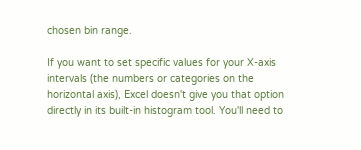chosen bin range.

If you want to set specific values for your X-axis intervals (the numbers or categories on the horizontal axis), Excel doesn't give you that option directly in its built-in histogram tool. You'll need to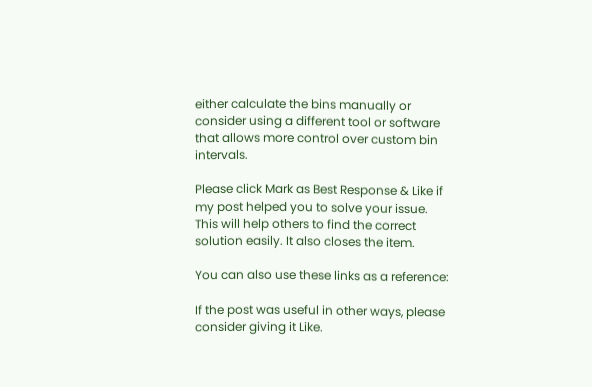either calculate the bins manually or consider using a different tool or software that allows more control over custom bin intervals.

Please click Mark as Best Response & Like if my post helped you to solve your issue.
This will help others to find the correct solution easily. It also closes the item.

You can also use these links as a reference:

If the post was useful in other ways, please consider giving it Like.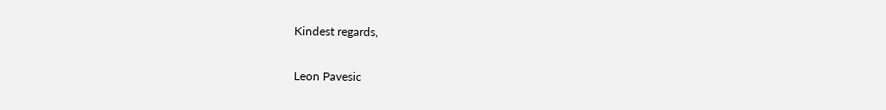Kindest regards,

Leon Pavesic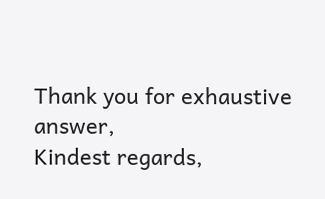Thank you for exhaustive answer,
Kindest regards,